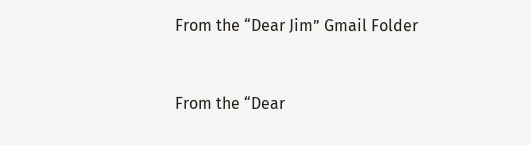From the “Dear Jim” Gmail Folder


From the “Dear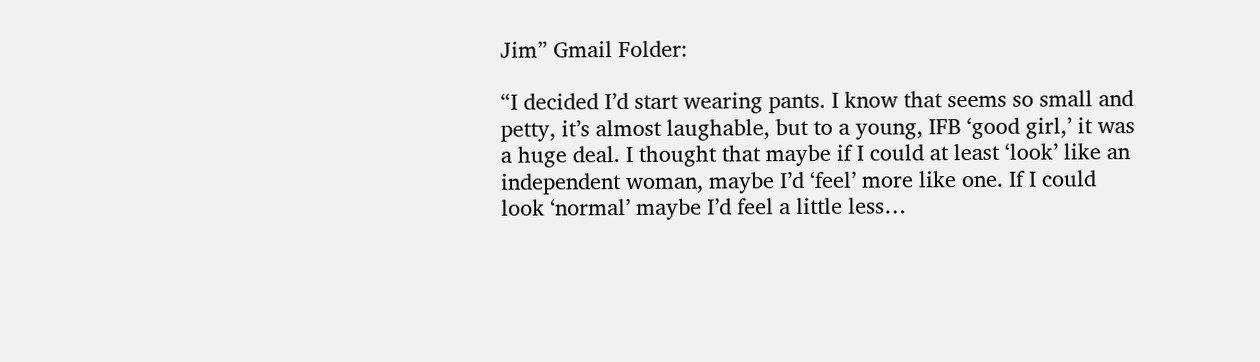Jim” Gmail Folder:

“I decided I’d start wearing pants. I know that seems so small and petty, it’s almost laughable, but to a young, IFB ‘good girl,’ it was a huge deal. I thought that maybe if I could at least ‘look’ like an independent woman, maybe I’d ‘feel’ more like one. If I could look ‘normal’ maybe I’d feel a little less…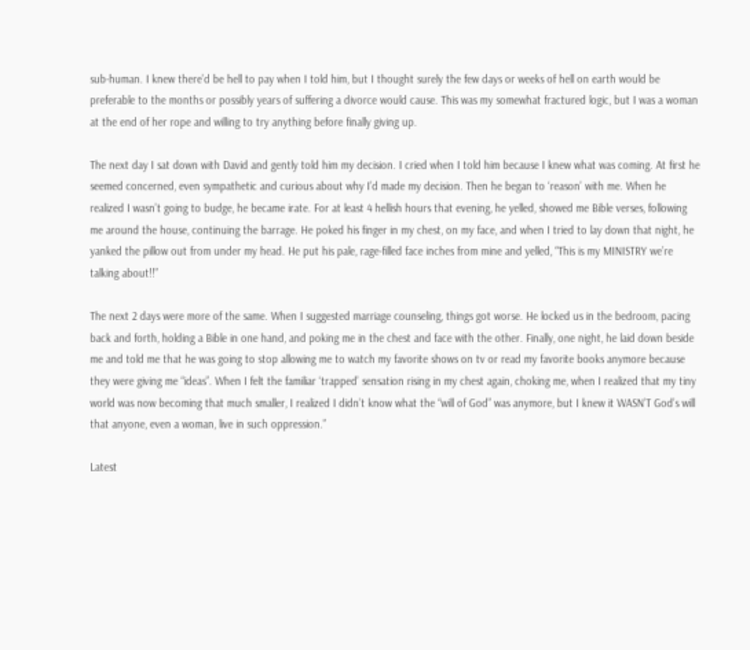sub-human. I knew there’d be hell to pay when I told him, but I thought surely the few days or weeks of hell on earth would be preferable to the months or possibly years of suffering a divorce would cause. This was my somewhat fractured logic, but I was a woman at the end of her rope and willing to try anything before finally giving up.

The next day I sat down with David and gently told him my decision. I cried when I told him because I knew what was coming. At first he seemed concerned, even sympathetic and curious about why I’d made my decision. Then he began to ‘reason’ with me. When he realized I wasn’t going to budge, he became irate. For at least 4 hellish hours that evening, he yelled, showed me Bible verses, following me around the house, continuing the barrage. He poked his finger in my chest, on my face, and when I tried to lay down that night, he yanked the pillow out from under my head. He put his pale, rage-filled face inches from mine and yelled, “This is my MINISTRY we’re talking about!!”

The next 2 days were more of the same. When I suggested marriage counseling, things got worse. He locked us in the bedroom, pacing back and forth, holding a Bible in one hand, and poking me in the chest and face with the other. Finally, one night, he laid down beside me and told me that he was going to stop allowing me to watch my favorite shows on tv or read my favorite books anymore because they were giving me “ideas”. When I felt the familiar ‘trapped’ sensation rising in my chest again, choking me, when I realized that my tiny world was now becoming that much smaller, I realized I didn’t know what the “will of God” was anymore, but I knew it WASN’T God’s will that anyone, even a woman, live in such oppression.”

Latest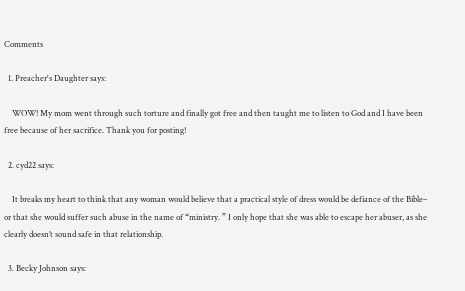Comments

  1. Preacher's Daughter says:

    WOW! My mom went through such torture and finally got free and then taught me to listen to God and I have been free because of her sacrifice. Thank you for posting!

  2. cyd22 says:

    It breaks my heart to think that any woman would believe that a practical style of dress would be defiance of the Bible– or that she would suffer such abuse in the name of “ministry. ” I only hope that she was able to escape her abuser, as she clearly doesn’t sound safe in that relationship.

  3. Becky Johnson says: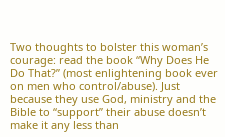Two thoughts to bolster this woman’s courage: read the book “Why Does He Do That?” (most enlightening book ever on men who control/abuse). Just because they use God, ministry and the Bible to “support” their abuse doesn’t make it any less than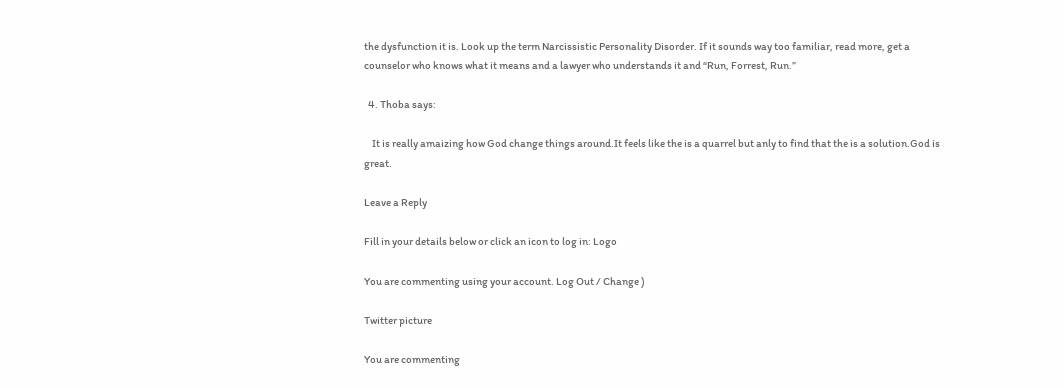the dysfunction it is. Look up the term Narcissistic Personality Disorder. If it sounds way too familiar, read more, get a counselor who knows what it means and a lawyer who understands it and “Run, Forrest, Run.”

  4. Thoba says:

    It is really amaizing how God change things around.It feels like the is a quarrel but anly to find that the is a solution.God is great.

Leave a Reply

Fill in your details below or click an icon to log in: Logo

You are commenting using your account. Log Out / Change )

Twitter picture

You are commenting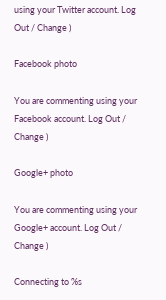using your Twitter account. Log Out / Change )

Facebook photo

You are commenting using your Facebook account. Log Out / Change )

Google+ photo

You are commenting using your Google+ account. Log Out / Change )

Connecting to %s